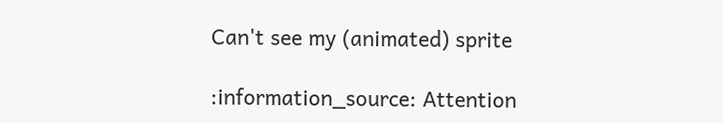Can't see my (animated) sprite

:information_source: Attention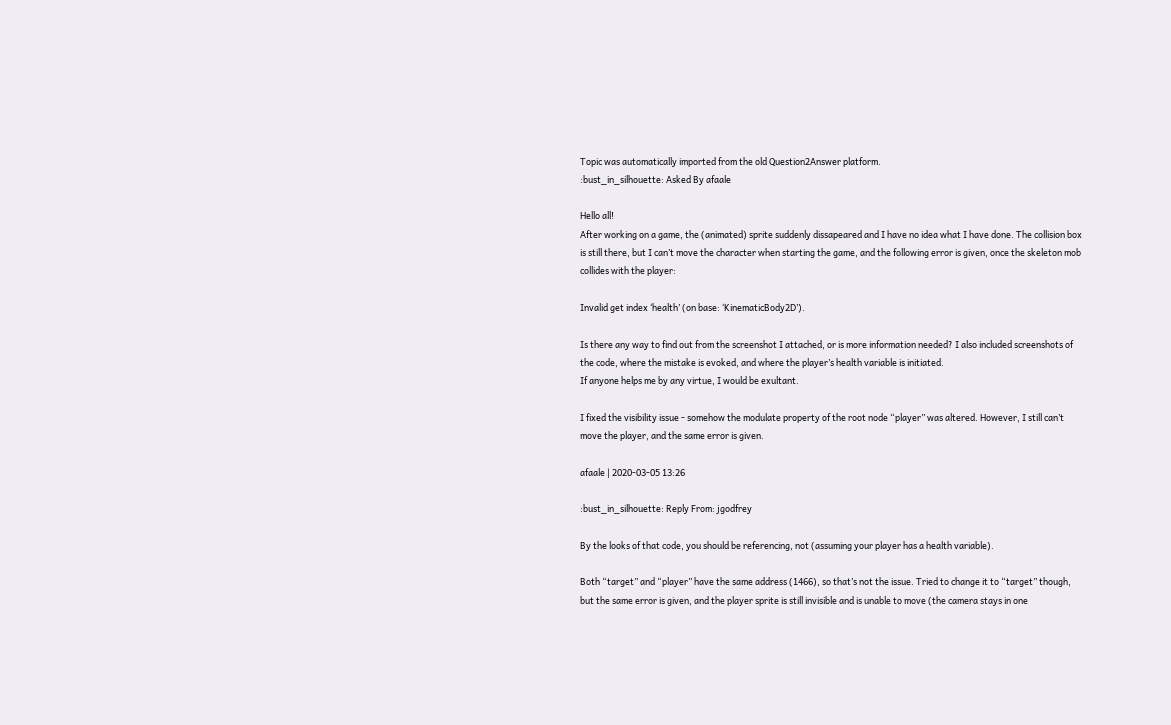Topic was automatically imported from the old Question2Answer platform.
:bust_in_silhouette: Asked By afaale

Hello all!
After working on a game, the (animated) sprite suddenly dissapeared and I have no idea what I have done. The collision box is still there, but I can’t move the character when starting the game, and the following error is given, once the skeleton mob collides with the player:

Invalid get index ‘health’ (on base: ‘KinematicBody2D’).

Is there any way to find out from the screenshot I attached, or is more information needed? I also included screenshots of the code, where the mistake is evoked, and where the player’s health variable is initiated.
If anyone helps me by any virtue, I would be exultant.

I fixed the visibility issue - somehow the modulate property of the root node “player” was altered. However, I still can’t move the player, and the same error is given.

afaale | 2020-03-05 13:26

:bust_in_silhouette: Reply From: jgodfrey

By the looks of that code, you should be referencing, not (assuming your player has a health variable).

Both “target” and “player” have the same address (1466), so that’s not the issue. Tried to change it to “target” though, but the same error is given, and the player sprite is still invisible and is unable to move (the camera stays in one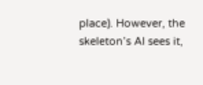place). However, the skeleton’s AI sees it,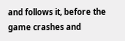and follows it, before the game crashes and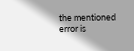the mentioned error is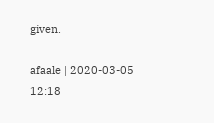given.

afaale | 2020-03-05 12:18